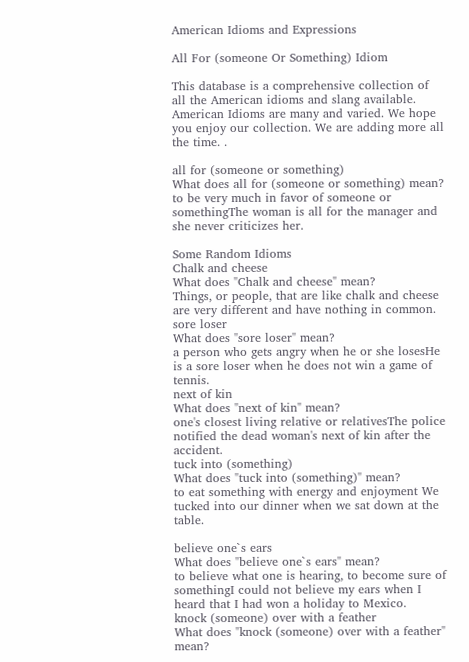American Idioms and Expressions

All For (someone Or Something) Idiom

This database is a comprehensive collection of all the American idioms and slang available. American Idioms are many and varied. We hope you enjoy our collection. We are adding more all the time. .

all for (someone or something)
What does all for (someone or something) mean?
to be very much in favor of someone or somethingThe woman is all for the manager and she never criticizes her.

Some Random Idioms
Chalk and cheese
What does "Chalk and cheese" mean?
Things, or people, that are like chalk and cheese are very different and have nothing in common.
sore loser
What does "sore loser" mean?
a person who gets angry when he or she losesHe is a sore loser when he does not win a game of tennis.
next of kin
What does "next of kin" mean?
one's closest living relative or relativesThe police notified the dead woman's next of kin after the accident.
tuck into (something)
What does "tuck into (something)" mean?
to eat something with energy and enjoyment We tucked into our dinner when we sat down at the table.

believe one`s ears
What does "believe one`s ears" mean?
to believe what one is hearing, to become sure of somethingI could not believe my ears when I heard that I had won a holiday to Mexico.
knock (someone) over with a feather
What does "knock (someone) over with a feather" mean?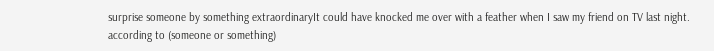surprise someone by something extraordinaryIt could have knocked me over with a feather when I saw my friend on TV last night.
according to (someone or something)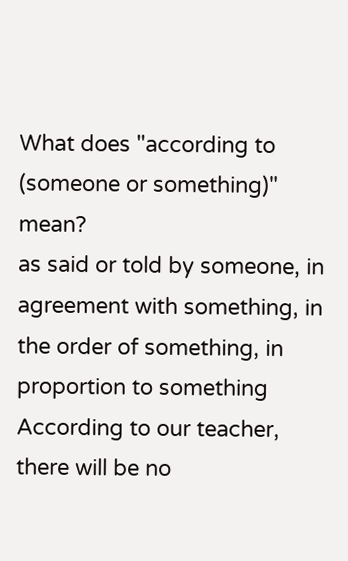What does "according to (someone or something)" mean?
as said or told by someone, in agreement with something, in the order of something, in proportion to something According to our teacher, there will be no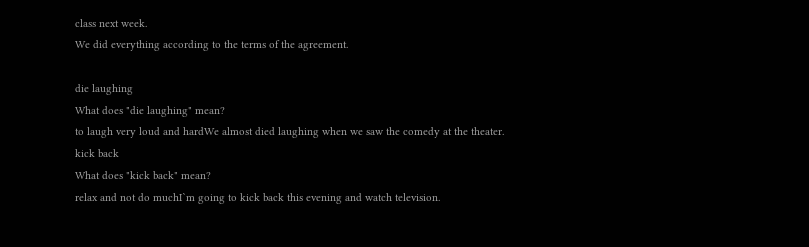class next week.
We did everything according to the terms of the agreement.

die laughing
What does "die laughing" mean?
to laugh very loud and hardWe almost died laughing when we saw the comedy at the theater.
kick back
What does "kick back" mean?
relax and not do muchI`m going to kick back this evening and watch television.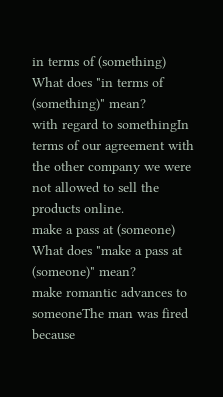in terms of (something)
What does "in terms of (something)" mean?
with regard to somethingIn terms of our agreement with the other company we were not allowed to sell the products online.
make a pass at (someone)
What does "make a pass at (someone)" mean?
make romantic advances to someoneThe man was fired because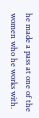he made a pass at one of the women who he works with.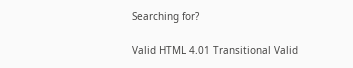Searching for?

Valid HTML 4.01 Transitional Valid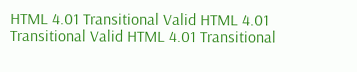HTML 4.01 Transitional Valid HTML 4.01 Transitional Valid HTML 4.01 Transitional